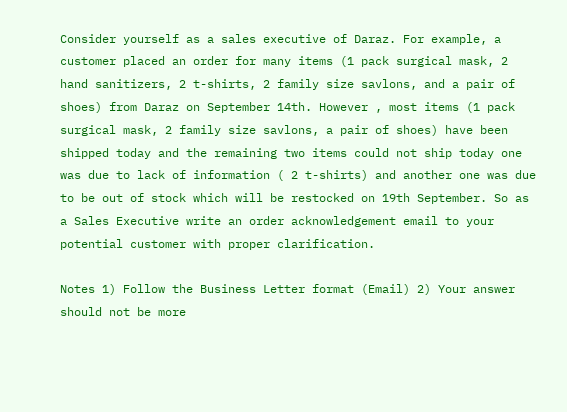Consider yourself as a sales executive of Daraz. For example, a customer placed an order for many items (1 pack surgical mask, 2 hand sanitizers, 2 t-shirts, 2 family size savlons, and a pair of shoes) from Daraz on September 14th. However , most items (1 pack surgical mask, 2 family size savlons, a pair of shoes) have been shipped today and the remaining two items could not ship today one was due to lack of information ( 2 t-shirts) and another one was due to be out of stock which will be restocked on 19th September. So as a Sales Executive write an order acknowledgement email to your potential customer with proper clarification.

Notes 1) Follow the Business Letter format (Email) 2) Your answer should not be more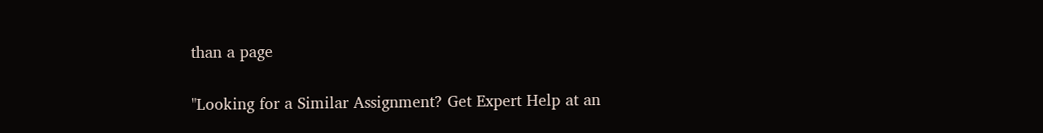than a page

"Looking for a Similar Assignment? Get Expert Help at an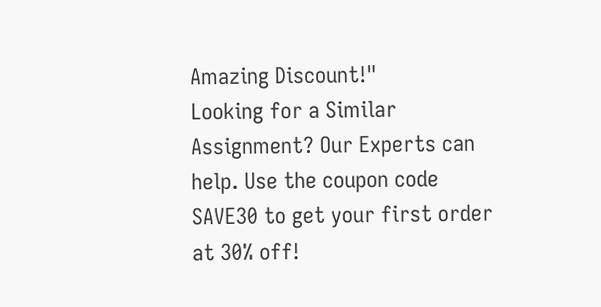Amazing Discount!"
Looking for a Similar Assignment? Our Experts can help. Use the coupon code SAVE30 to get your first order at 30% off!